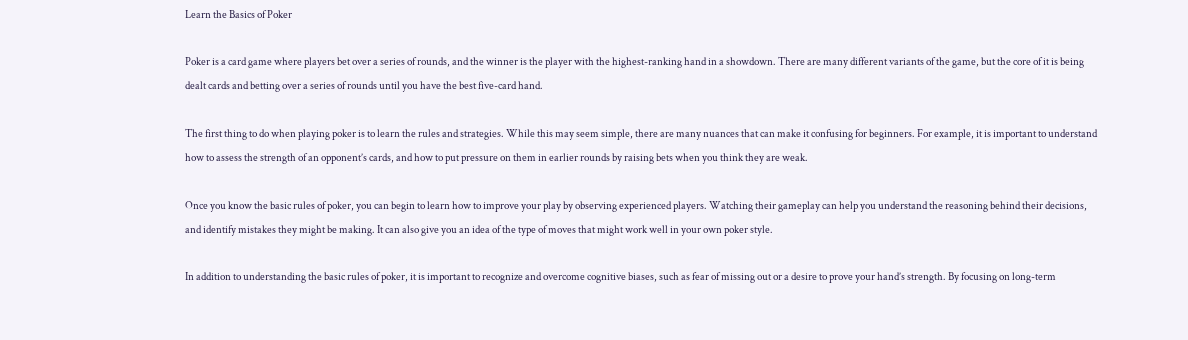Learn the Basics of Poker

Poker is a card game where players bet over a series of rounds, and the winner is the player with the highest-ranking hand in a showdown. There are many different variants of the game, but the core of it is being dealt cards and betting over a series of rounds until you have the best five-card hand.

The first thing to do when playing poker is to learn the rules and strategies. While this may seem simple, there are many nuances that can make it confusing for beginners. For example, it is important to understand how to assess the strength of an opponent’s cards, and how to put pressure on them in earlier rounds by raising bets when you think they are weak.

Once you know the basic rules of poker, you can begin to learn how to improve your play by observing experienced players. Watching their gameplay can help you understand the reasoning behind their decisions, and identify mistakes they might be making. It can also give you an idea of the type of moves that might work well in your own poker style.

In addition to understanding the basic rules of poker, it is important to recognize and overcome cognitive biases, such as fear of missing out or a desire to prove your hand’s strength. By focusing on long-term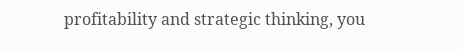profitability and strategic thinking, you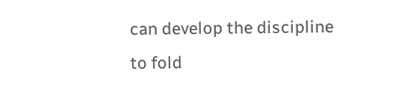can develop the discipline to fold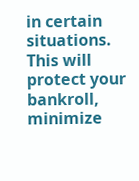in certain situations. This will protect your bankroll, minimize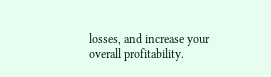losses, and increase your overall profitability.